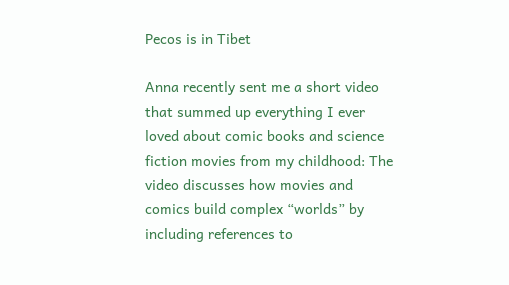Pecos is in Tibet

Anna recently sent me a short video that summed up everything I ever loved about comic books and science fiction movies from my childhood: The video discusses how movies and comics build complex “worlds” by including references to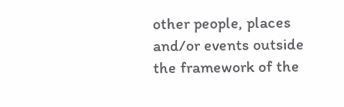other people, places and/or events outside the framework of the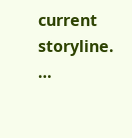current storyline. …